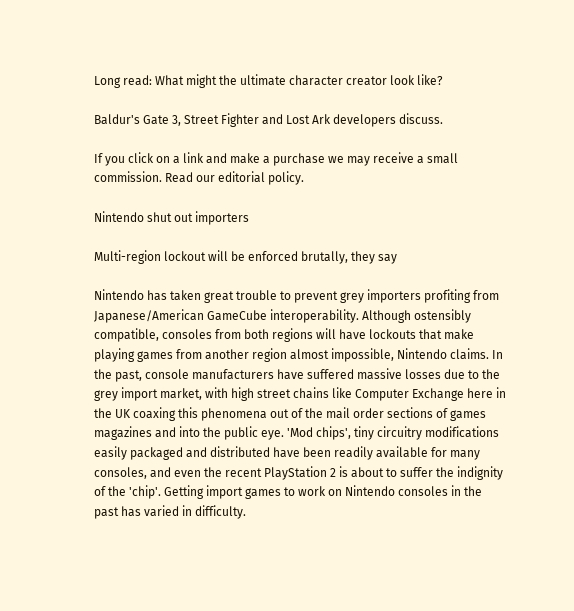Long read: What might the ultimate character creator look like?

Baldur's Gate 3, Street Fighter and Lost Ark developers discuss.

If you click on a link and make a purchase we may receive a small commission. Read our editorial policy.

Nintendo shut out importers

Multi-region lockout will be enforced brutally, they say

Nintendo has taken great trouble to prevent grey importers profiting from Japanese/American GameCube interoperability. Although ostensibly compatible, consoles from both regions will have lockouts that make playing games from another region almost impossible, Nintendo claims. In the past, console manufacturers have suffered massive losses due to the grey import market, with high street chains like Computer Exchange here in the UK coaxing this phenomena out of the mail order sections of games magazines and into the public eye. 'Mod chips', tiny circuitry modifications easily packaged and distributed have been readily available for many consoles, and even the recent PlayStation 2 is about to suffer the indignity of the 'chip'. Getting import games to work on Nintendo consoles in the past has varied in difficulty.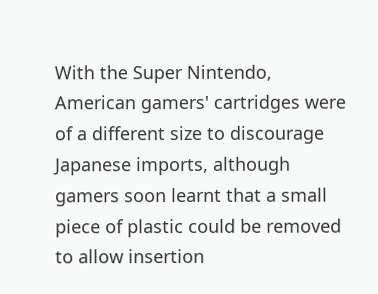With the Super Nintendo, American gamers' cartridges were of a different size to discourage Japanese imports, although gamers soon learnt that a small piece of plastic could be removed to allow insertion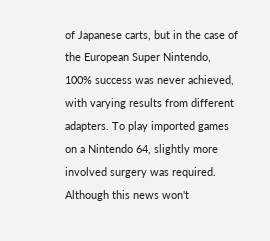of Japanese carts, but in the case of the European Super Nintendo, 100% success was never achieved, with varying results from different adapters. To play imported games on a Nintendo 64, slightly more involved surgery was required. Although this news won't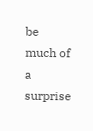be much of a surprise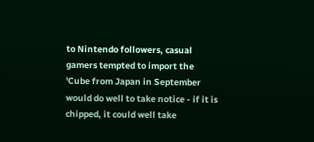to Nintendo followers, casual gamers tempted to import the 'Cube from Japan in September would do well to take notice - if it is chipped, it could well take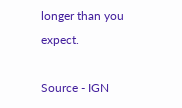longer than you expect.

Source - IGN